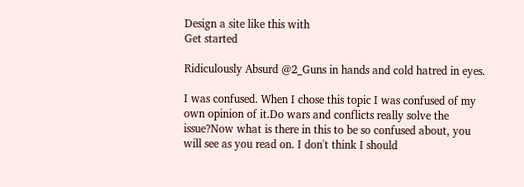Design a site like this with
Get started

Ridiculously Absurd @2_Guns in hands and cold hatred in eyes.

I was confused. When I chose this topic I was confused of my own opinion of it.Do wars and conflicts really solve the issue?Now what is there in this to be so confused about, you will see as you read on. I don't think I should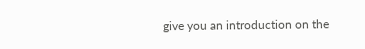give you an introduction on the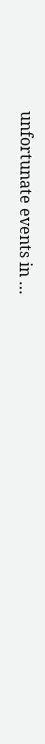unfortunate events in …